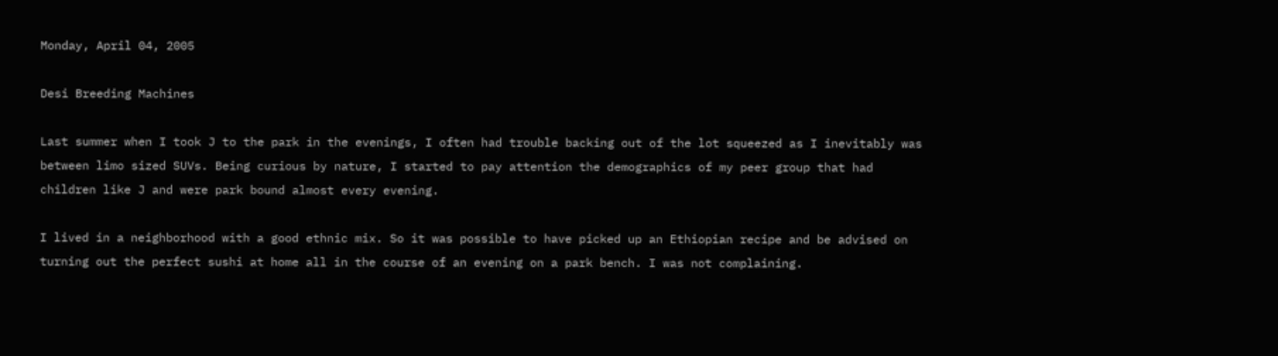Monday, April 04, 2005

Desi Breeding Machines

Last summer when I took J to the park in the evenings, I often had trouble backing out of the lot squeezed as I inevitably was between limo sized SUVs. Being curious by nature, I started to pay attention the demographics of my peer group that had children like J and were park bound almost every evening.

I lived in a neighborhood with a good ethnic mix. So it was possible to have picked up an Ethiopian recipe and be advised on turning out the perfect sushi at home all in the course of an evening on a park bench. I was not complaining.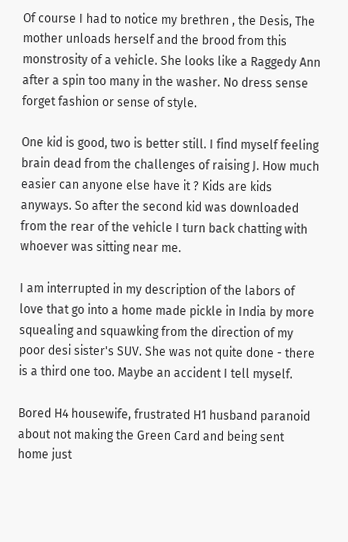Of course I had to notice my brethren , the Desis, The mother unloads herself and the brood from this monstrosity of a vehicle. She looks like a Raggedy Ann after a spin too many in the washer. No dress sense forget fashion or sense of style.

One kid is good, two is better still. I find myself feeling brain dead from the challenges of raising J. How much easier can anyone else have it ? Kids are kids anyways. So after the second kid was downloaded from the rear of the vehicle I turn back chatting with whoever was sitting near me.

I am interrupted in my description of the labors of love that go into a home made pickle in India by more squealing and squawking from the direction of my poor desi sister's SUV. She was not quite done - there is a third one too. Maybe an accident I tell myself.

Bored H4 housewife, frustrated H1 husband paranoid about not making the Green Card and being sent home just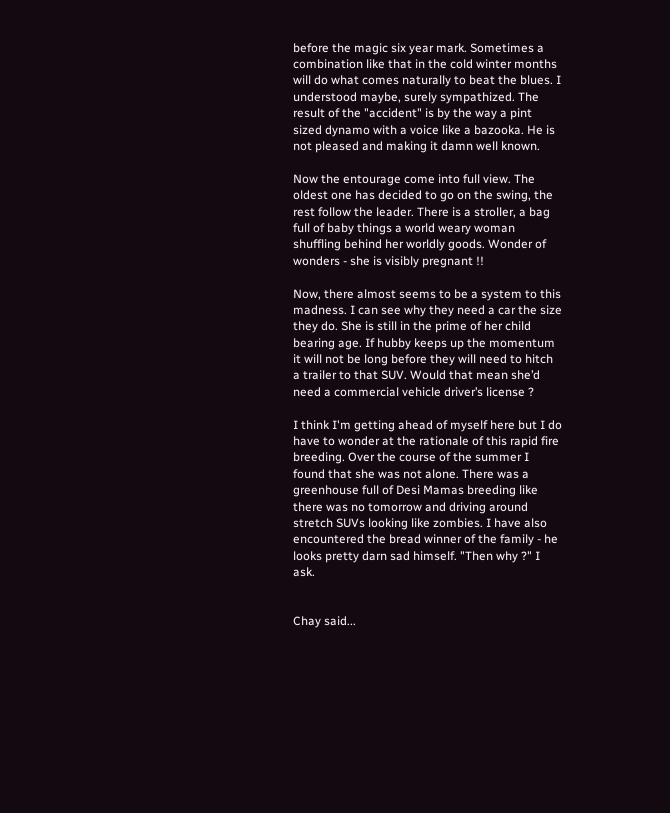before the magic six year mark. Sometimes a combination like that in the cold winter months will do what comes naturally to beat the blues. I understood maybe, surely sympathized. The result of the "accident" is by the way a pint sized dynamo with a voice like a bazooka. He is not pleased and making it damn well known.

Now the entourage come into full view. The oldest one has decided to go on the swing, the rest follow the leader. There is a stroller, a bag full of baby things a world weary woman shuffling behind her worldly goods. Wonder of wonders - she is visibly pregnant !!

Now, there almost seems to be a system to this madness. I can see why they need a car the size they do. She is still in the prime of her child bearing age. If hubby keeps up the momentum it will not be long before they will need to hitch a trailer to that SUV. Would that mean she’d need a commercial vehicle driver’s license ?

I think I'm getting ahead of myself here but I do have to wonder at the rationale of this rapid fire breeding. Over the course of the summer I found that she was not alone. There was a greenhouse full of Desi Mamas breeding like there was no tomorrow and driving around stretch SUVs looking like zombies. I have also encountered the bread winner of the family - he looks pretty darn sad himself. "Then why ?" I ask.


Chay said...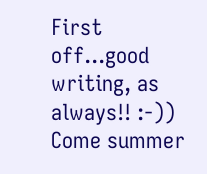First off...good writing, as always!! :-))
Come summer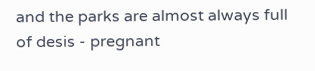and the parks are almost always full of desis - pregnant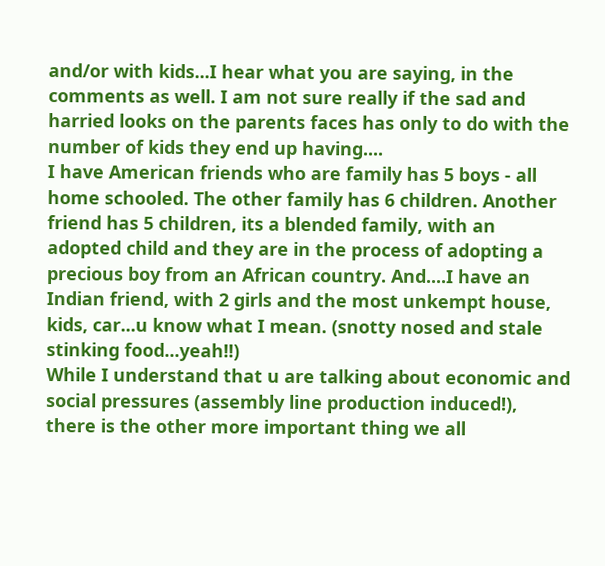and/or with kids...I hear what you are saying, in the comments as well. I am not sure really if the sad and harried looks on the parents faces has only to do with the number of kids they end up having....
I have American friends who are family has 5 boys - all home schooled. The other family has 6 children. Another friend has 5 children, its a blended family, with an adopted child and they are in the process of adopting a precious boy from an African country. And....I have an Indian friend, with 2 girls and the most unkempt house, kids, car...u know what I mean. (snotty nosed and stale stinking food...yeah!!)
While I understand that u are talking about economic and social pressures (assembly line production induced!), there is the other more important thing we all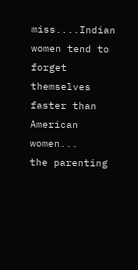miss....Indian women tend to forget themselves faster than American women...
the parenting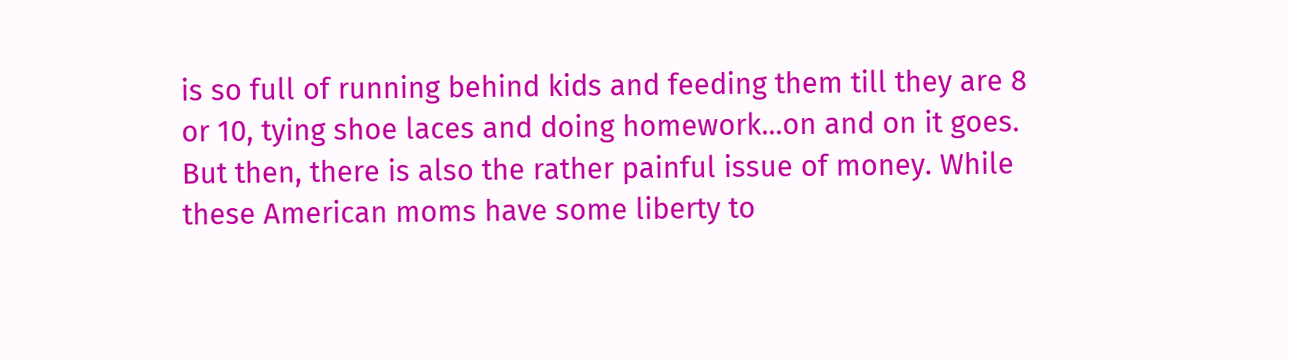is so full of running behind kids and feeding them till they are 8 or 10, tying shoe laces and doing homework...on and on it goes. But then, there is also the rather painful issue of money. While these American moms have some liberty to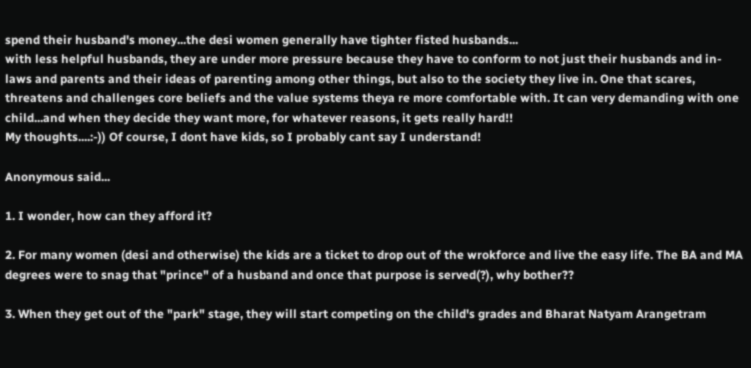spend their husband's money...the desi women generally have tighter fisted husbands...
with less helpful husbands, they are under more pressure because they have to conform to not just their husbands and in-laws and parents and their ideas of parenting among other things, but also to the society they live in. One that scares, threatens and challenges core beliefs and the value systems theya re more comfortable with. It can very demanding with one child...and when they decide they want more, for whatever reasons, it gets really hard!!
My thoughts....:-)) Of course, I dont have kids, so I probably cant say I understand!

Anonymous said...

1. I wonder, how can they afford it?

2. For many women (desi and otherwise) the kids are a ticket to drop out of the wrokforce and live the easy life. The BA and MA degrees were to snag that "prince" of a husband and once that purpose is served(?), why bother??

3. When they get out of the "park" stage, they will start competing on the child's grades and Bharat Natyam Arangetram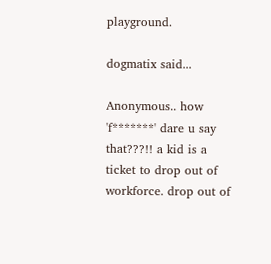playground.

dogmatix said...

Anonymous.. how 'f*******' dare u say that???!! a kid is a ticket to drop out of workforce. drop out of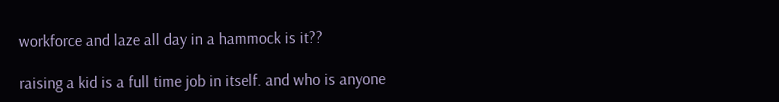workforce and laze all day in a hammock is it??

raising a kid is a full time job in itself. and who is anyone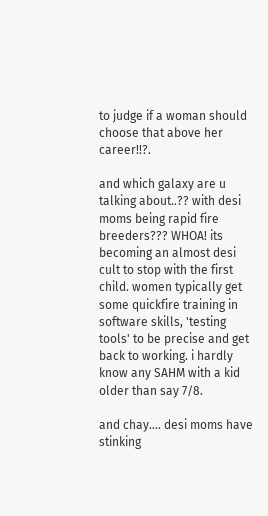to judge if a woman should choose that above her career!!?.

and which galaxy are u talking about..?? with desi moms being rapid fire breeders??? WHOA! its becoming an almost desi cult to stop with the first child. women typically get some quickfire training in software skills, 'testing tools' to be precise and get back to working. i hardly know any SAHM with a kid older than say 7/8.

and chay.... desi moms have stinking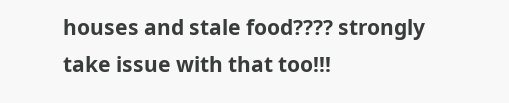houses and stale food???? strongly take issue with that too!!!